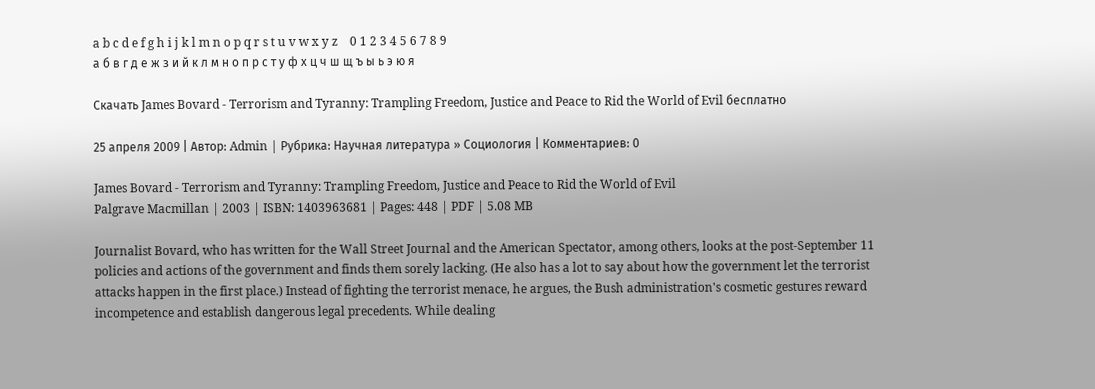a b c d e f g h i j k l m n o p q r s t u v w x y z    0 1 2 3 4 5 6 7 8 9
а б в г д е ж з и й к л м н о п р с т у ф х ц ч ш щ ъ ы ь э ю я

Скачать James Bovard - Terrorism and Tyranny: Trampling Freedom, Justice and Peace to Rid the World of Evil бесплатно

25 апреля 2009 | Автор: Admin | Рубрика: Научная литература » Социология | Комментариев: 0

James Bovard - Terrorism and Tyranny: Trampling Freedom, Justice and Peace to Rid the World of Evil
Palgrave Macmillan | 2003 | ISBN: 1403963681 | Pages: 448 | PDF | 5.08 MB

Journalist Bovard, who has written for the Wall Street Journal and the American Spectator, among others, looks at the post-September 11 policies and actions of the government and finds them sorely lacking. (He also has a lot to say about how the government let the terrorist attacks happen in the first place.) Instead of fighting the terrorist menace, he argues, the Bush administration's cosmetic gestures reward incompetence and establish dangerous legal precedents. While dealing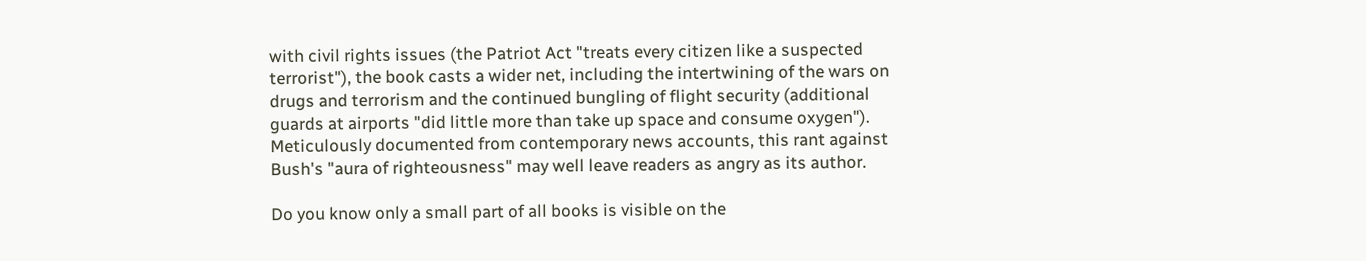with civil rights issues (the Patriot Act "treats every citizen like a suspected terrorist"), the book casts a wider net, including the intertwining of the wars on drugs and terrorism and the continued bungling of flight security (additional guards at airports "did little more than take up space and consume oxygen"). Meticulously documented from contemporary news accounts, this rant against Bush's "aura of righteousness" may well leave readers as angry as its author.

Do you know only a small part of all books is visible on the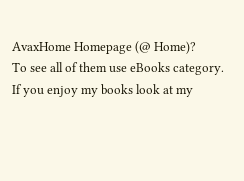AvaxHome Homepage (@ Home)?
To see all of them use eBooks category.
If you enjoy my books look at my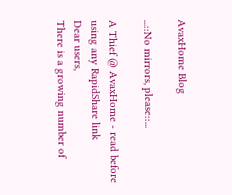AvaxHome Blog

...::No mirrors, please::...

A Thief @ AvaxHome - read before using any RapidShare link
Dear users,
There is a growing number of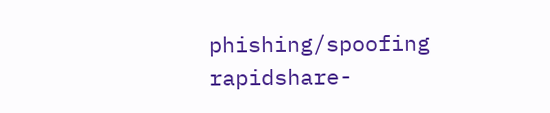phishing/spoofing rapidshare-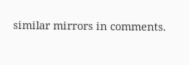similar mirrors in comments.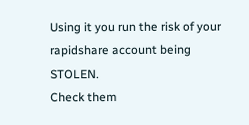Using it you run the risk of your rapidshare account being STOLEN.
Check them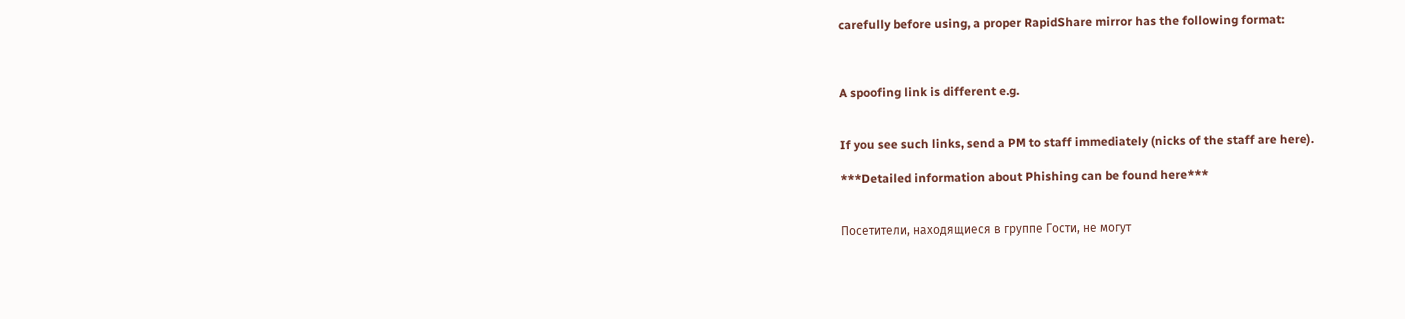carefully before using, a proper RapidShare mirror has the following format:



A spoofing link is different e.g.


If you see such links, send a PM to staff immediately (nicks of the staff are here).

***Detailed information about Phishing can be found here***


Посетители, находящиеся в группе Гости, не могут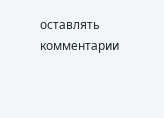оставлять комментарии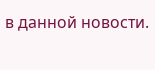в данной новости.